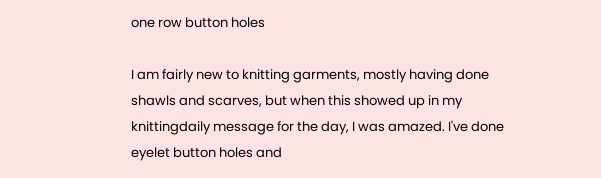one row button holes

I am fairly new to knitting garments, mostly having done shawls and scarves, but when this showed up in my knittingdaily message for the day, I was amazed. I've done eyelet button holes and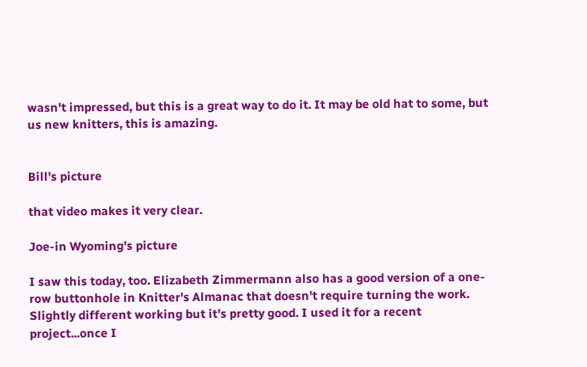wasn't impressed, but this is a great way to do it. It may be old hat to some, but us new knitters, this is amazing.


Bill's picture

that video makes it very clear.

Joe-in Wyoming's picture

I saw this today, too. Elizabeth Zimmermann also has a good version of a one-row buttonhole in Knitter's Almanac that doesn't require turning the work. Slightly different working but it's pretty good. I used it for a recent project...once I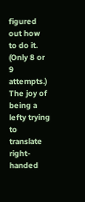figured out how to do it. (Only 8 or 9 attempts.) The joy of being a lefty trying to translate right-handed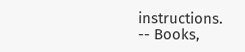instructions. -- Books,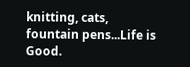knitting, cats, fountain pens...Life is Good.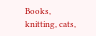Books, knitting, cats,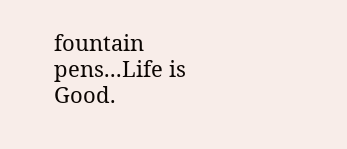fountain pens...Life is Good.